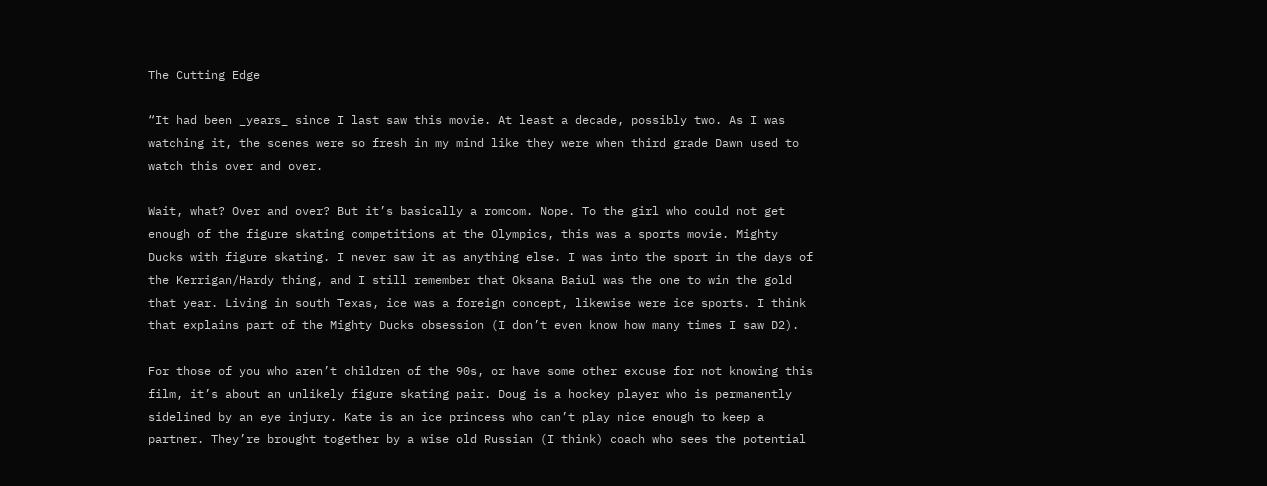The Cutting Edge

“It had been _years_ since I last saw this movie. At least a decade, possibly two. As I was watching it, the scenes were so fresh in my mind like they were when third grade Dawn used to watch this over and over.

Wait, what? Over and over? But it’s basically a romcom. Nope. To the girl who could not get enough of the figure skating competitions at the Olympics, this was a sports movie. Mighty Ducks with figure skating. I never saw it as anything else. I was into the sport in the days of the Kerrigan/Hardy thing, and I still remember that Oksana Baiul was the one to win the gold that year. Living in south Texas, ice was a foreign concept, likewise were ice sports. I think that explains part of the Mighty Ducks obsession (I don’t even know how many times I saw D2).

For those of you who aren’t children of the 90s, or have some other excuse for not knowing this film, it’s about an unlikely figure skating pair. Doug is a hockey player who is permanently sidelined by an eye injury. Kate is an ice princess who can’t play nice enough to keep a partner. They’re brought together by a wise old Russian (I think) coach who sees the potential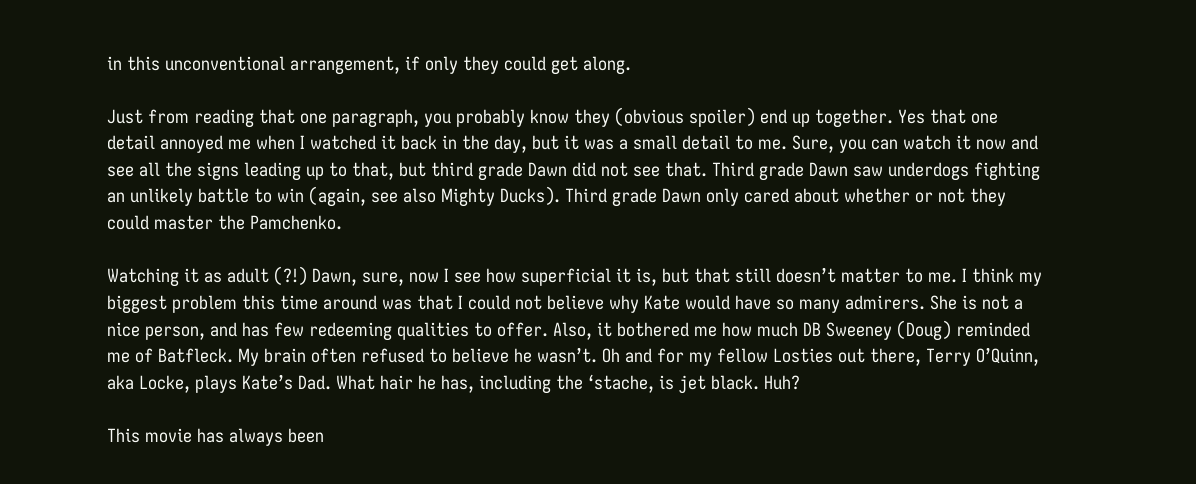in this unconventional arrangement, if only they could get along.

Just from reading that one paragraph, you probably know they (obvious spoiler) end up together. Yes that one detail annoyed me when I watched it back in the day, but it was a small detail to me. Sure, you can watch it now and see all the signs leading up to that, but third grade Dawn did not see that. Third grade Dawn saw underdogs fighting an unlikely battle to win (again, see also Mighty Ducks). Third grade Dawn only cared about whether or not they could master the Pamchenko.

Watching it as adult (?!) Dawn, sure, now I see how superficial it is, but that still doesn’t matter to me. I think my biggest problem this time around was that I could not believe why Kate would have so many admirers. She is not a nice person, and has few redeeming qualities to offer. Also, it bothered me how much DB Sweeney (Doug) reminded me of Batfleck. My brain often refused to believe he wasn’t. Oh and for my fellow Losties out there, Terry O’Quinn, aka Locke, plays Kate’s Dad. What hair he has, including the ‘stache, is jet black. Huh?

This movie has always been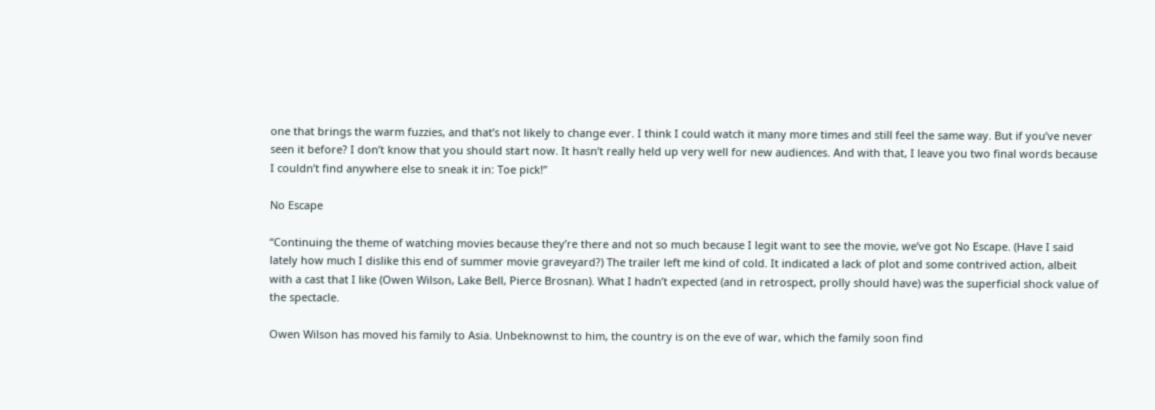one that brings the warm fuzzies, and that’s not likely to change ever. I think I could watch it many more times and still feel the same way. But if you’ve never seen it before? I don’t know that you should start now. It hasn’t really held up very well for new audiences. And with that, I leave you two final words because I couldn’t find anywhere else to sneak it in: Toe pick!”

No Escape

“Continuing the theme of watching movies because they’re there and not so much because I legit want to see the movie, we’ve got No Escape. (Have I said lately how much I dislike this end of summer movie graveyard?) The trailer left me kind of cold. It indicated a lack of plot and some contrived action, albeit with a cast that I like (Owen Wilson, Lake Bell, Pierce Brosnan). What I hadn’t expected (and in retrospect, prolly should have) was the superficial shock value of the spectacle.

Owen Wilson has moved his family to Asia. Unbeknownst to him, the country is on the eve of war, which the family soon find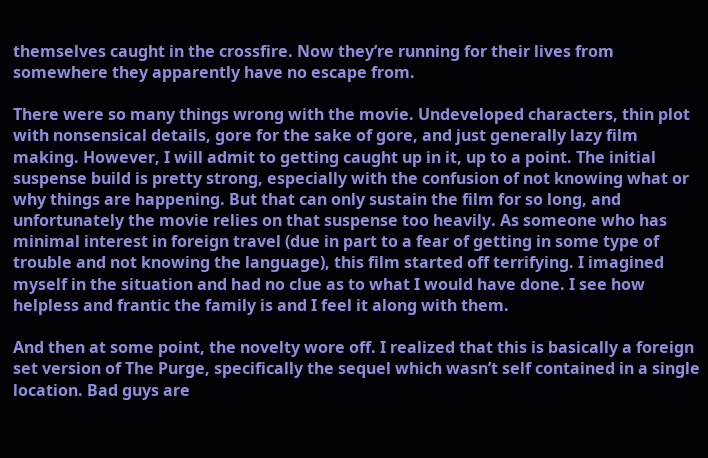themselves caught in the crossfire. Now they’re running for their lives from somewhere they apparently have no escape from.

There were so many things wrong with the movie. Undeveloped characters, thin plot with nonsensical details, gore for the sake of gore, and just generally lazy film making. However, I will admit to getting caught up in it, up to a point. The initial suspense build is pretty strong, especially with the confusion of not knowing what or why things are happening. But that can only sustain the film for so long, and unfortunately the movie relies on that suspense too heavily. As someone who has minimal interest in foreign travel (due in part to a fear of getting in some type of trouble and not knowing the language), this film started off terrifying. I imagined myself in the situation and had no clue as to what I would have done. I see how helpless and frantic the family is and I feel it along with them.

And then at some point, the novelty wore off. I realized that this is basically a foreign set version of The Purge, specifically the sequel which wasn’t self contained in a single location. Bad guys are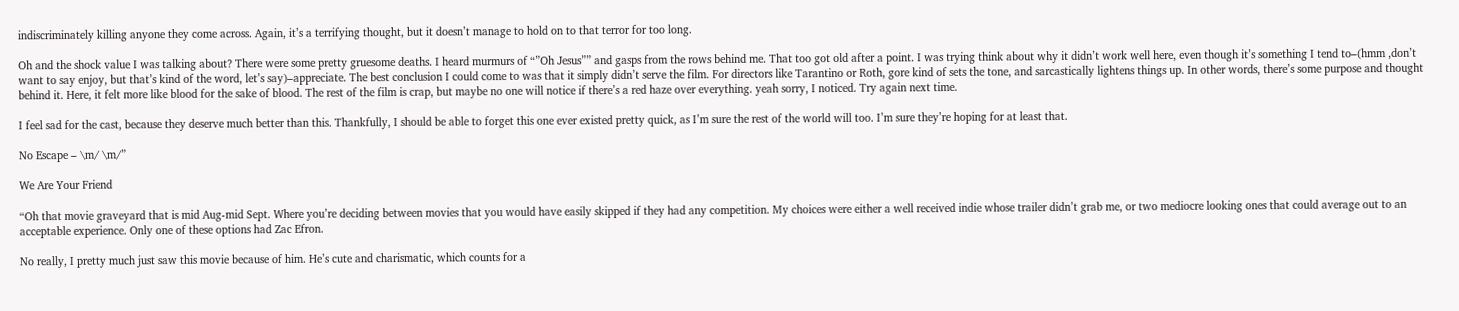indiscriminately killing anyone they come across. Again, it’s a terrifying thought, but it doesn’t manage to hold on to that terror for too long.

Oh and the shock value I was talking about? There were some pretty gruesome deaths. I heard murmurs of “”Oh Jesus”” and gasps from the rows behind me. That too got old after a point. I was trying think about why it didn’t work well here, even though it’s something I tend to–(hmm ,don’t want to say enjoy, but that’s kind of the word, let’s say)–appreciate. The best conclusion I could come to was that it simply didn’t serve the film. For directors like Tarantino or Roth, gore kind of sets the tone, and sarcastically lightens things up. In other words, there’s some purpose and thought behind it. Here, it felt more like blood for the sake of blood. The rest of the film is crap, but maybe no one will notice if there’s a red haze over everything. yeah sorry, I noticed. Try again next time.

I feel sad for the cast, because they deserve much better than this. Thankfully, I should be able to forget this one ever existed pretty quick, as I’m sure the rest of the world will too. I’m sure they’re hoping for at least that.

No Escape – \m/ \m/”

We Are Your Friend

“Oh that movie graveyard that is mid Aug-mid Sept. Where you’re deciding between movies that you would have easily skipped if they had any competition. My choices were either a well received indie whose trailer didn’t grab me, or two mediocre looking ones that could average out to an acceptable experience. Only one of these options had Zac Efron.

No really, I pretty much just saw this movie because of him. He’s cute and charismatic, which counts for a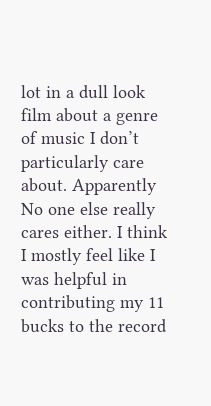lot in a dull look film about a genre of music I don’t particularly care about. Apparently No one else really cares either. I think I mostly feel like I was helpful in contributing my 11 bucks to the record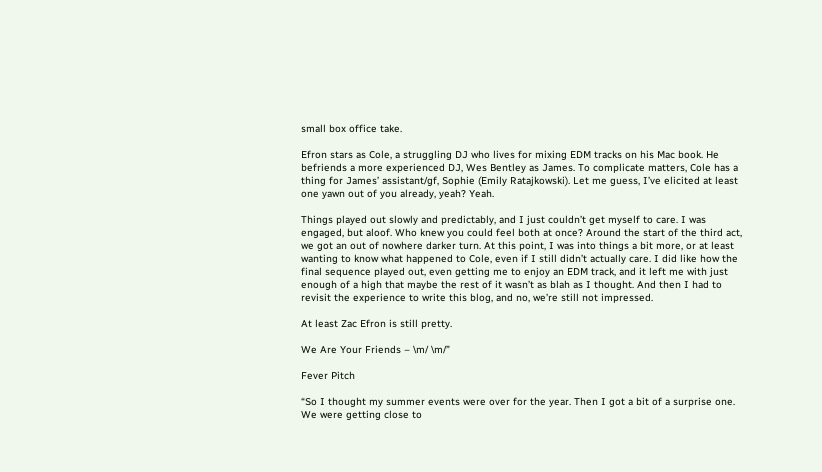small box office take.

Efron stars as Cole, a struggling DJ who lives for mixing EDM tracks on his Mac book. He befriends a more experienced DJ, Wes Bentley as James. To complicate matters, Cole has a thing for James’ assistant/gf, Sophie (Emily Ratajkowski). Let me guess, I’ve elicited at least one yawn out of you already, yeah? Yeah.

Things played out slowly and predictably, and I just couldn’t get myself to care. I was engaged, but aloof. Who knew you could feel both at once? Around the start of the third act, we got an out of nowhere darker turn. At this point, I was into things a bit more, or at least wanting to know what happened to Cole, even if I still didn’t actually care. I did like how the final sequence played out, even getting me to enjoy an EDM track, and it left me with just enough of a high that maybe the rest of it wasn’t as blah as I thought. And then I had to revisit the experience to write this blog, and no, we’re still not impressed.

At least Zac Efron is still pretty.

We Are Your Friends – \m/ \m/”

Fever Pitch

“So I thought my summer events were over for the year. Then I got a bit of a surprise one. We were getting close to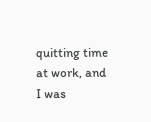quitting time at work, and I was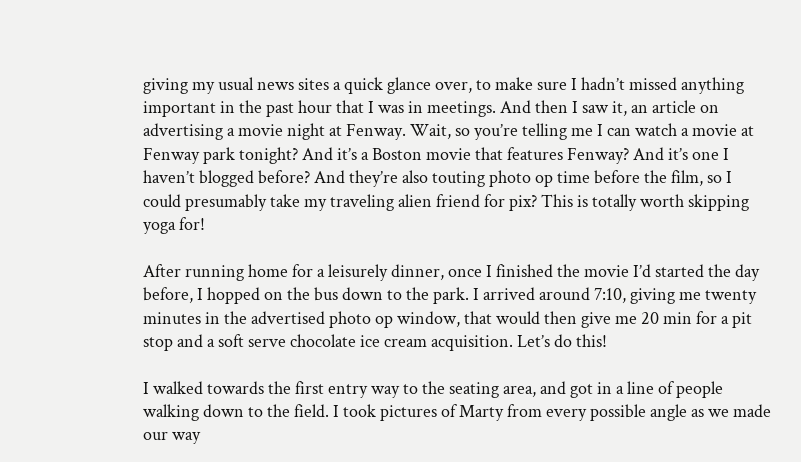giving my usual news sites a quick glance over, to make sure I hadn’t missed anything important in the past hour that I was in meetings. And then I saw it, an article on advertising a movie night at Fenway. Wait, so you’re telling me I can watch a movie at Fenway park tonight? And it’s a Boston movie that features Fenway? And it’s one I haven’t blogged before? And they’re also touting photo op time before the film, so I could presumably take my traveling alien friend for pix? This is totally worth skipping yoga for!

After running home for a leisurely dinner, once I finished the movie I’d started the day before, I hopped on the bus down to the park. I arrived around 7:10, giving me twenty minutes in the advertised photo op window, that would then give me 20 min for a pit stop and a soft serve chocolate ice cream acquisition. Let’s do this!

I walked towards the first entry way to the seating area, and got in a line of people walking down to the field. I took pictures of Marty from every possible angle as we made our way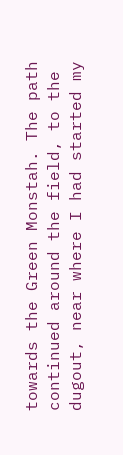towards the Green Monstah. The path continued around the field, to the dugout, near where I had started my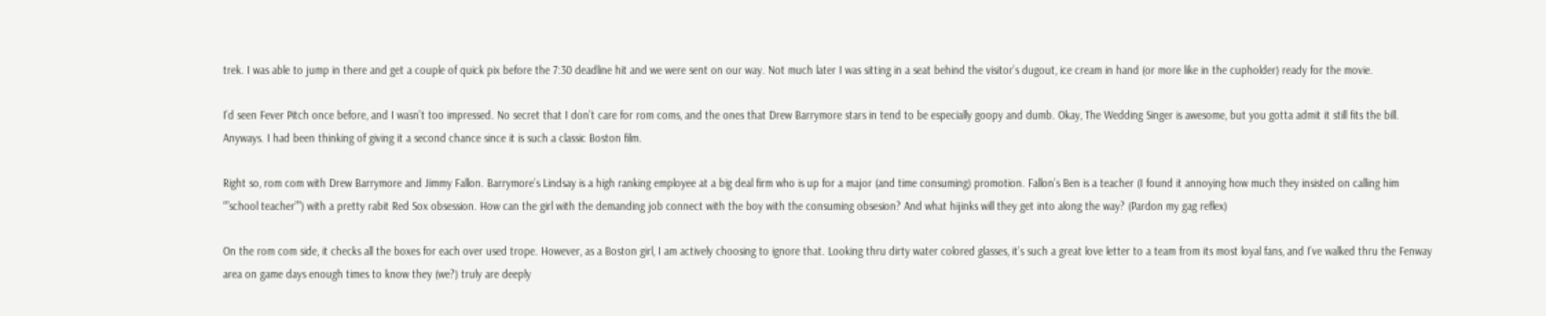trek. I was able to jump in there and get a couple of quick pix before the 7:30 deadline hit and we were sent on our way. Not much later I was sitting in a seat behind the visitor’s dugout, ice cream in hand (or more like in the cupholder) ready for the movie.

I’d seen Fever Pitch once before, and I wasn’t too impressed. No secret that I don’t care for rom coms, and the ones that Drew Barrymore stars in tend to be especially goopy and dumb. Okay, The Wedding Singer is awesome, but you gotta admit it still fits the bill. Anyways. I had been thinking of giving it a second chance since it is such a classic Boston film.

Right so, rom com with Drew Barrymore and Jimmy Fallon. Barrymore’s Lindsay is a high ranking employee at a big deal firm who is up for a major (and time consuming) promotion. Fallon’s Ben is a teacher (I found it annoying how much they insisted on calling him “”school teacher””) with a pretty rabit Red Sox obsession. How can the girl with the demanding job connect with the boy with the consuming obsesion? And what hijinks will they get into along the way? (Pardon my gag reflex)

On the rom com side, it checks all the boxes for each over used trope. However, as a Boston girl, I am actively choosing to ignore that. Looking thru dirty water colored glasses, it’s such a great love letter to a team from its most loyal fans, and I’ve walked thru the Fenway area on game days enough times to know they (we?) truly are deeply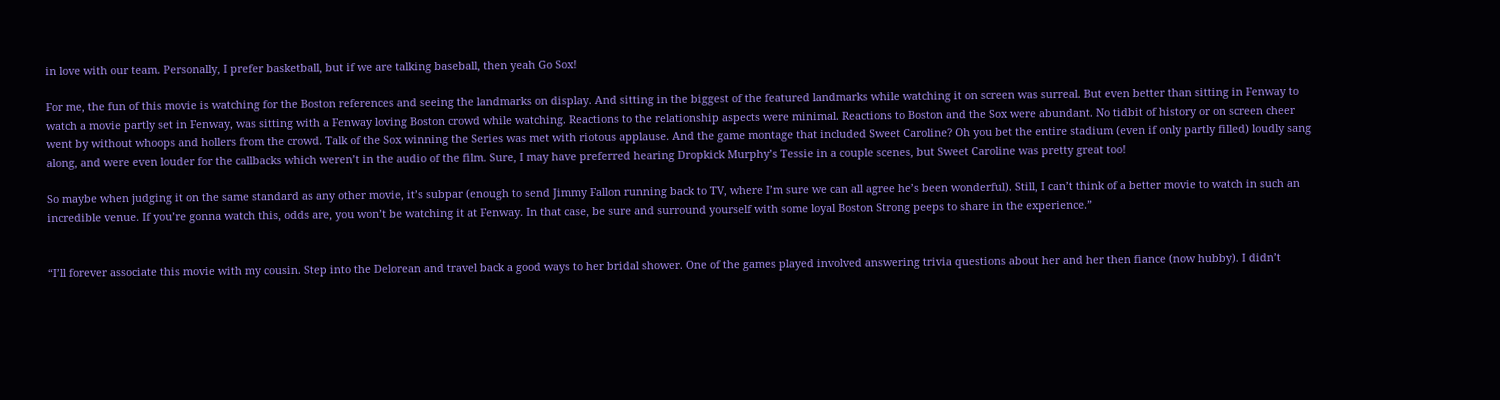in love with our team. Personally, I prefer basketball, but if we are talking baseball, then yeah Go Sox!

For me, the fun of this movie is watching for the Boston references and seeing the landmarks on display. And sitting in the biggest of the featured landmarks while watching it on screen was surreal. But even better than sitting in Fenway to watch a movie partly set in Fenway, was sitting with a Fenway loving Boston crowd while watching. Reactions to the relationship aspects were minimal. Reactions to Boston and the Sox were abundant. No tidbit of history or on screen cheer went by without whoops and hollers from the crowd. Talk of the Sox winning the Series was met with riotous applause. And the game montage that included Sweet Caroline? Oh you bet the entire stadium (even if only partly filled) loudly sang along, and were even louder for the callbacks which weren’t in the audio of the film. Sure, I may have preferred hearing Dropkick Murphy’s Tessie in a couple scenes, but Sweet Caroline was pretty great too!

So maybe when judging it on the same standard as any other movie, it’s subpar (enough to send Jimmy Fallon running back to TV, where I’m sure we can all agree he’s been wonderful). Still, I can’t think of a better movie to watch in such an incredible venue. If you’re gonna watch this, odds are, you won’t be watching it at Fenway. In that case, be sure and surround yourself with some loyal Boston Strong peeps to share in the experience.”


“I’ll forever associate this movie with my cousin. Step into the Delorean and travel back a good ways to her bridal shower. One of the games played involved answering trivia questions about her and her then fiance (now hubby). I didn’t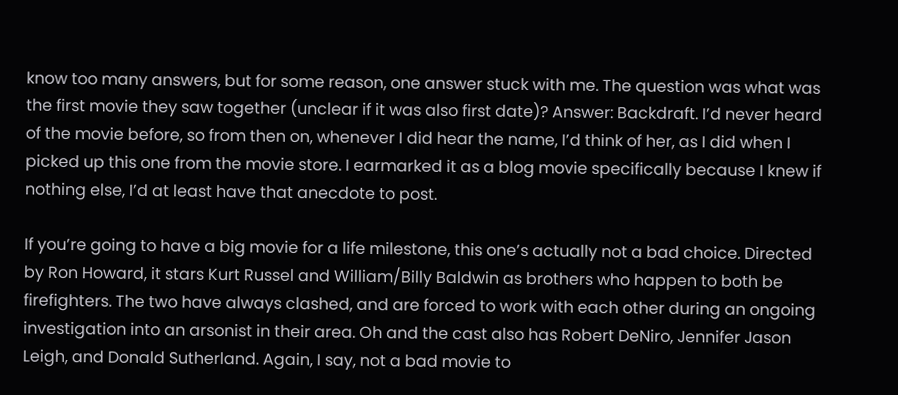know too many answers, but for some reason, one answer stuck with me. The question was what was the first movie they saw together (unclear if it was also first date)? Answer: Backdraft. I’d never heard of the movie before, so from then on, whenever I did hear the name, I’d think of her, as I did when I picked up this one from the movie store. I earmarked it as a blog movie specifically because I knew if nothing else, I’d at least have that anecdote to post.

If you’re going to have a big movie for a life milestone, this one’s actually not a bad choice. Directed by Ron Howard, it stars Kurt Russel and William/Billy Baldwin as brothers who happen to both be firefighters. The two have always clashed, and are forced to work with each other during an ongoing investigation into an arsonist in their area. Oh and the cast also has Robert DeNiro, Jennifer Jason Leigh, and Donald Sutherland. Again, I say, not a bad movie to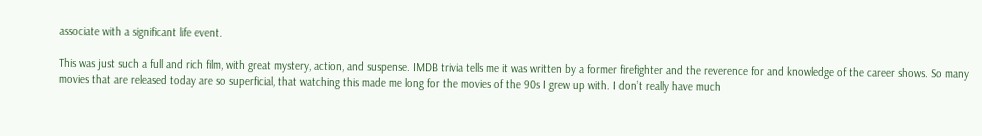associate with a significant life event.

This was just such a full and rich film, with great mystery, action, and suspense. IMDB trivia tells me it was written by a former firefighter and the reverence for and knowledge of the career shows. So many movies that are released today are so superficial, that watching this made me long for the movies of the 90s I grew up with. I don’t really have much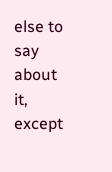else to say about it, except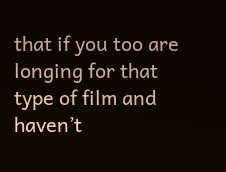that if you too are longing for that type of film and haven’t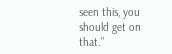seen this, you should get on that.”